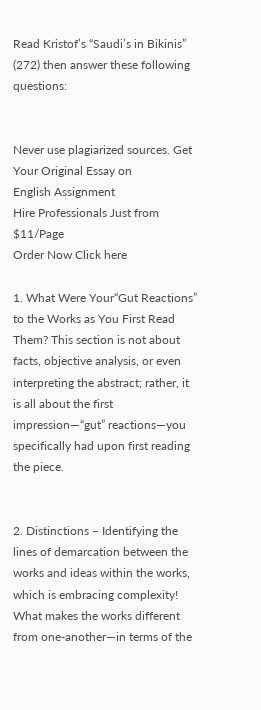Read Kristof’s “Saudi’s in Bikinis” (272) then answer these following questions:


Never use plagiarized sources. Get Your Original Essay on
English Assignment
Hire Professionals Just from $11/Page
Order Now Click here

1. What Were Your“Gut Reactions” to the Works as You First Read Them? This section is not about facts, objective analysis, or even interpreting the abstract; rather, it is all about the first impression—“gut” reactions—you specifically had upon first reading the piece.


2. Distinctions – Identifying the lines of demarcation between the works and ideas within the works, which is embracing complexity! What makes the works different from one-another—in terms of the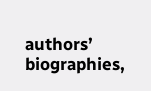authors’ biographies,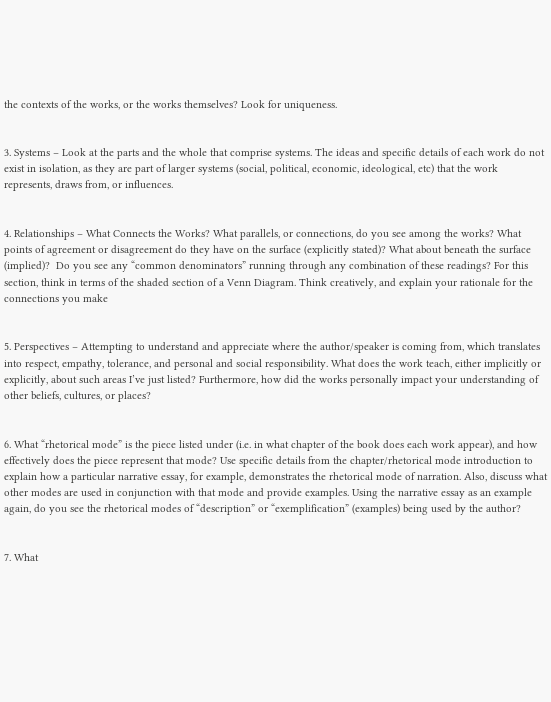the contexts of the works, or the works themselves? Look for uniqueness.


3. Systems – Look at the parts and the whole that comprise systems. The ideas and specific details of each work do not exist in isolation, as they are part of larger systems (social, political, economic, ideological, etc) that the work represents, draws from, or influences.


4. Relationships – What Connects the Works? What parallels, or connections, do you see among the works? What points of agreement or disagreement do they have on the surface (explicitly stated)? What about beneath the surface (implied)?  Do you see any “common denominators” running through any combination of these readings? For this section, think in terms of the shaded section of a Venn Diagram. Think creatively, and explain your rationale for the connections you make


5. Perspectives – Attempting to understand and appreciate where the author/speaker is coming from, which translates into respect, empathy, tolerance, and personal and social responsibility. What does the work teach, either implicitly or explicitly, about such areas I’ve just listed? Furthermore, how did the works personally impact your understanding of other beliefs, cultures, or places?


6. What “rhetorical mode” is the piece listed under (i.e. in what chapter of the book does each work appear), and how effectively does the piece represent that mode? Use specific details from the chapter/rhetorical mode introduction to explain how a particular narrative essay, for example, demonstrates the rhetorical mode of narration. Also, discuss what other modes are used in conjunction with that mode and provide examples. Using the narrative essay as an example again, do you see the rhetorical modes of “description” or “exemplification” (examples) being used by the author?


7. What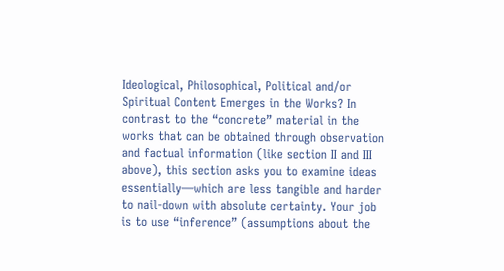Ideological, Philosophical, Political and/or Spiritual Content Emerges in the Works? In contrast to the “concrete” material in the works that can be obtained through observation and factual information (like section II and III above), this section asks you to examine ideas essentially—which are less tangible and harder to nail-down with absolute certainty. Your job is to use “inference” (assumptions about the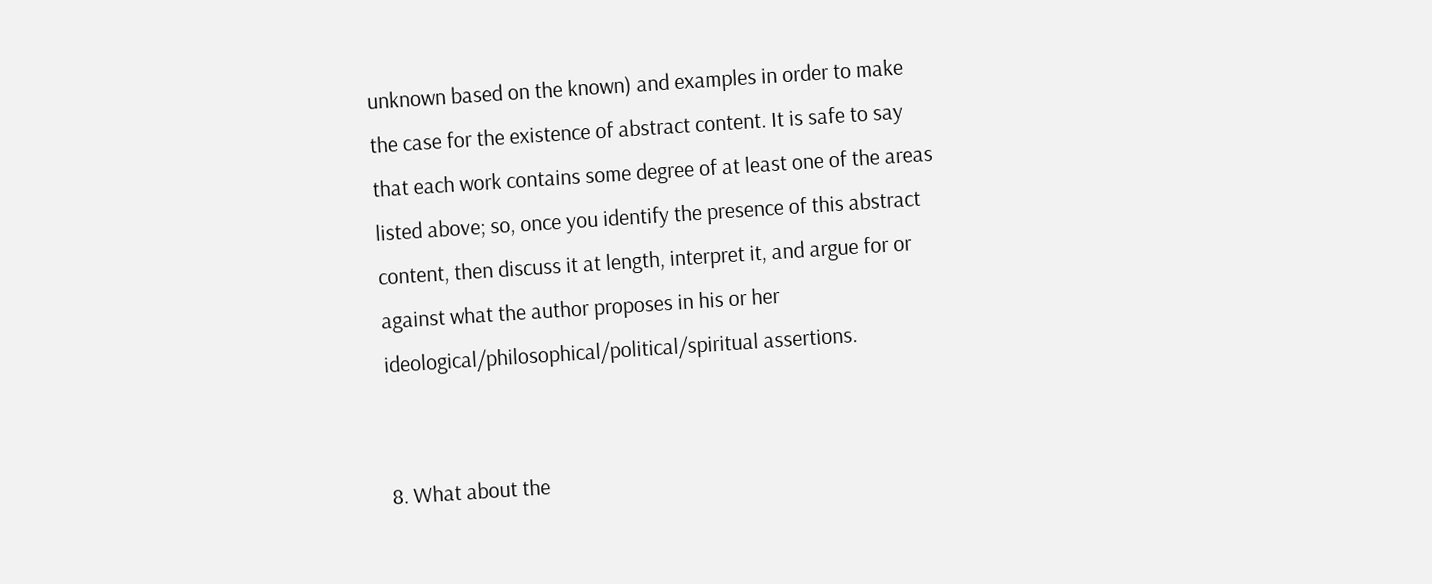unknown based on the known) and examples in order to make the case for the existence of abstract content. It is safe to say that each work contains some degree of at least one of the areas listed above; so, once you identify the presence of this abstract content, then discuss it at length, interpret it, and argue for or against what the author proposes in his or her ideological/philosophical/political/spiritual assertions.


8. What about the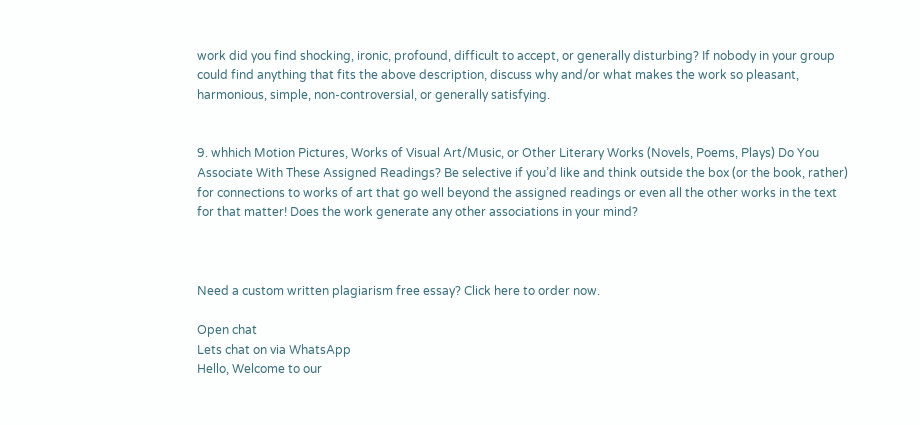work did you find shocking, ironic, profound, difficult to accept, or generally disturbing? If nobody in your group could find anything that fits the above description, discuss why and/or what makes the work so pleasant, harmonious, simple, non-controversial, or generally satisfying.


9. whhich Motion Pictures, Works of Visual Art/Music, or Other Literary Works (Novels, Poems, Plays) Do You Associate With These Assigned Readings? Be selective if you’d like and think outside the box (or the book, rather) for connections to works of art that go well beyond the assigned readings or even all the other works in the text for that matter! Does the work generate any other associations in your mind?



Need a custom written plagiarism free essay? Click here to order now.

Open chat
Lets chat on via WhatsApp
Hello, Welcome to our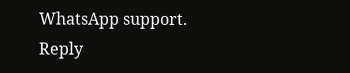WhatsApp support. Reply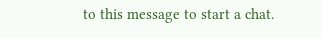to this message to start a chat.